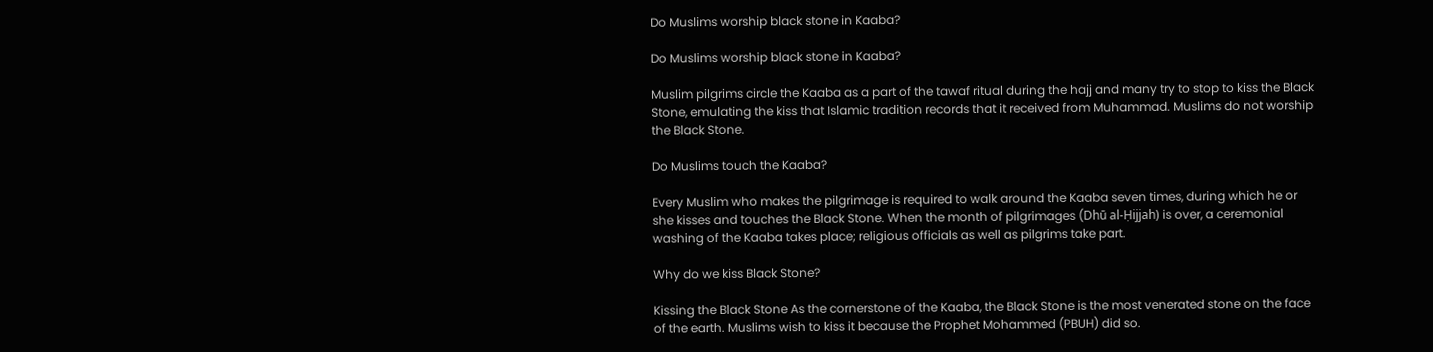Do Muslims worship black stone in Kaaba?

Do Muslims worship black stone in Kaaba?

Muslim pilgrims circle the Kaaba as a part of the tawaf ritual during the hajj and many try to stop to kiss the Black Stone, emulating the kiss that Islamic tradition records that it received from Muhammad. Muslims do not worship the Black Stone.

Do Muslims touch the Kaaba?

Every Muslim who makes the pilgrimage is required to walk around the Kaaba seven times, during which he or she kisses and touches the Black Stone. When the month of pilgrimages (Dhū al-Ḥijjah) is over, a ceremonial washing of the Kaaba takes place; religious officials as well as pilgrims take part.

Why do we kiss Black Stone?

Kissing the Black Stone As the cornerstone of the Kaaba, the Black Stone is the most venerated stone on the face of the earth. Muslims wish to kiss it because the Prophet Mohammed (PBUH) did so.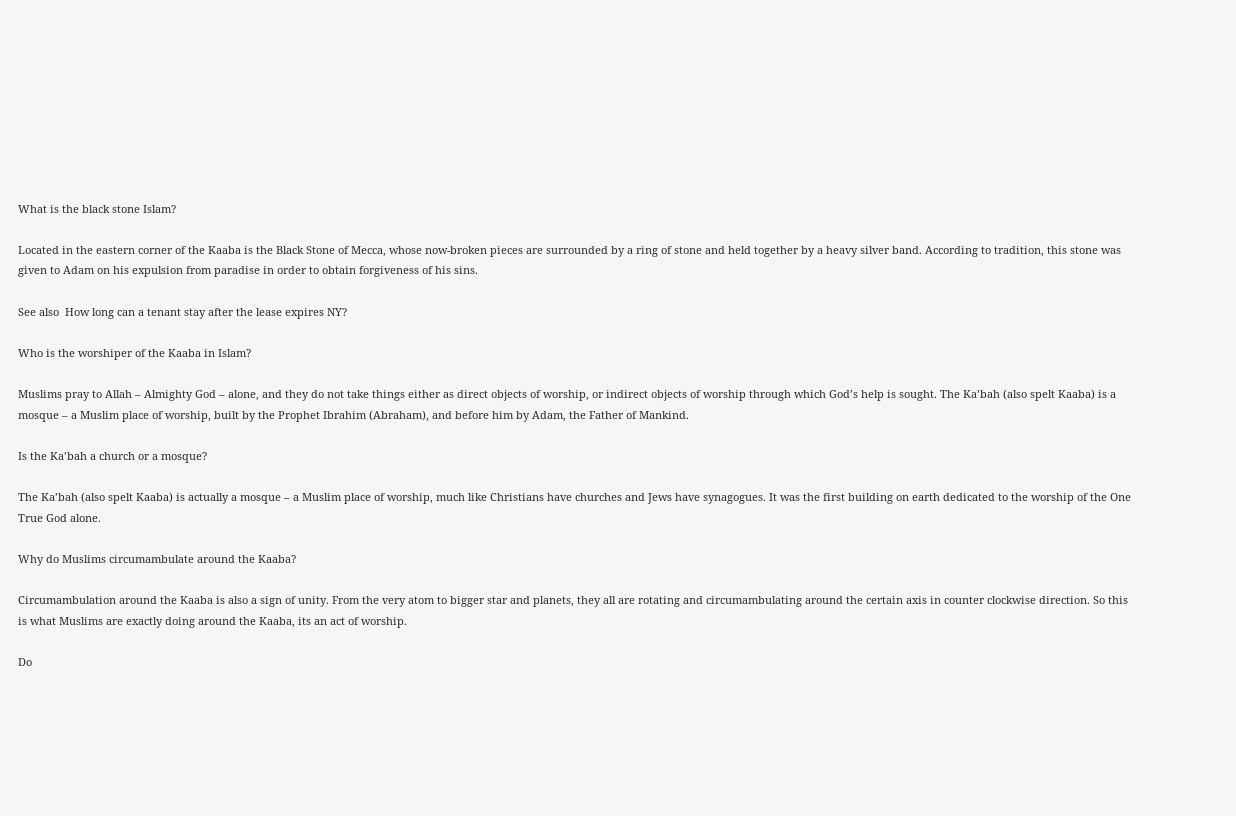What is the black stone Islam?

Located in the eastern corner of the Kaaba is the Black Stone of Mecca, whose now-broken pieces are surrounded by a ring of stone and held together by a heavy silver band. According to tradition, this stone was given to Adam on his expulsion from paradise in order to obtain forgiveness of his sins.

See also  How long can a tenant stay after the lease expires NY?

Who is the worshiper of the Kaaba in Islam?

Muslims pray to Allah – Almighty God – alone, and they do not take things either as direct objects of worship, or indirect objects of worship through which God’s help is sought. The Ka’bah (also spelt Kaaba) is a mosque – a Muslim place of worship, built by the Prophet Ibrahim (Abraham), and before him by Adam, the Father of Mankind.

Is the Ka’bah a church or a mosque?

The Ka’bah (also spelt Kaaba) is actually a mosque – a Muslim place of worship, much like Christians have churches and Jews have synagogues. It was the first building on earth dedicated to the worship of the One True God alone.

Why do Muslims circumambulate around the Kaaba?

Circumambulation around the Kaaba is also a sign of unity. From the very atom to bigger star and planets, they all are rotating and circumambulating around the certain axis in counter clockwise direction. So this is what Muslims are exactly doing around the Kaaba, its an act of worship.

Do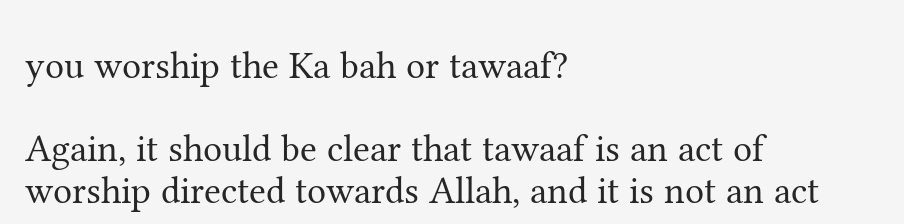you worship the Ka bah or tawaaf?

Again, it should be clear that tawaaf is an act of worship directed towards Allah, and it is not an act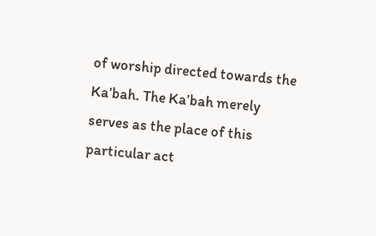of worship directed towards the Ka’bah. The Ka’bah merely serves as the place of this particular act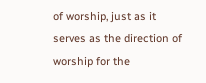of worship, just as it serves as the direction of worship for the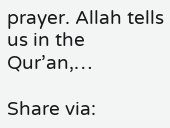prayer. Allah tells us in the Qur’an,…

Share via: